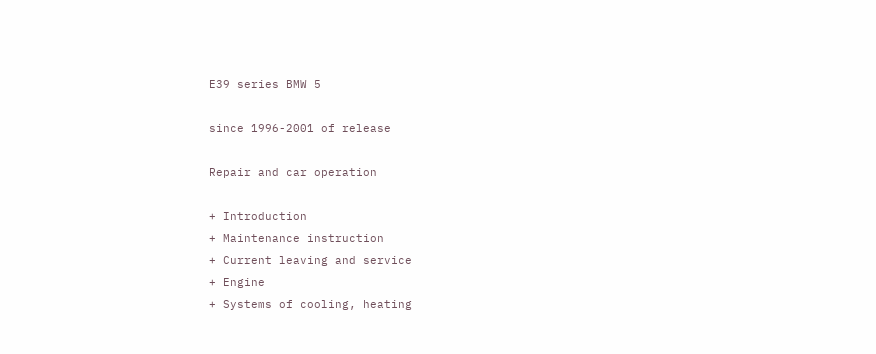E39 series BMW 5

since 1996-2001 of release

Repair and car operation

+ Introduction
+ Maintenance instruction
+ Current leaving and service
+ Engine
+ Systems of cooling, heating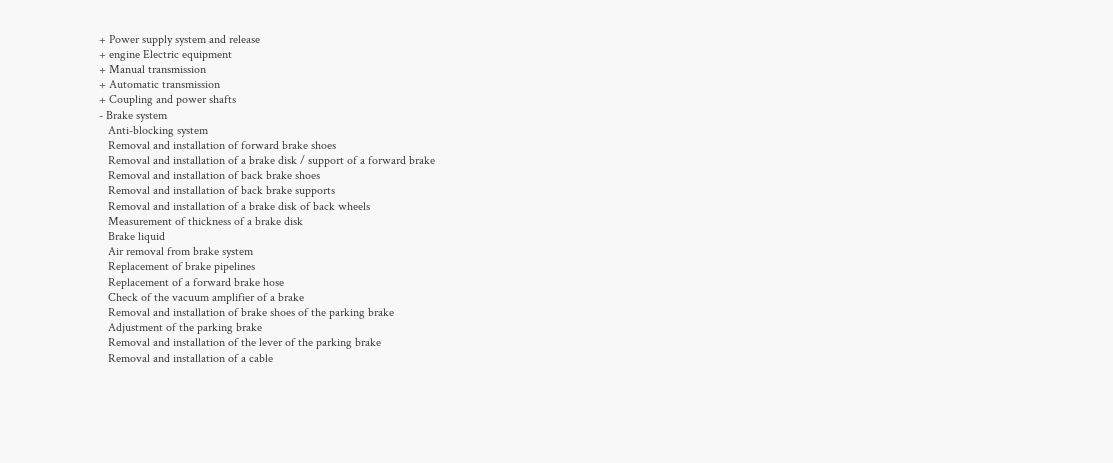+ Power supply system and release
+ engine Electric equipment
+ Manual transmission
+ Automatic transmission
+ Coupling and power shafts
- Brake system
   Anti-blocking system
   Removal and installation of forward brake shoes
   Removal and installation of a brake disk / support of a forward brake
   Removal and installation of back brake shoes
   Removal and installation of back brake supports
   Removal and installation of a brake disk of back wheels
   Measurement of thickness of a brake disk
   Brake liquid
   Air removal from brake system
   Replacement of brake pipelines
   Replacement of a forward brake hose
   Check of the vacuum amplifier of a brake
   Removal and installation of brake shoes of the parking brake
   Adjustment of the parking brake
   Removal and installation of the lever of the parking brake
   Removal and installation of a cable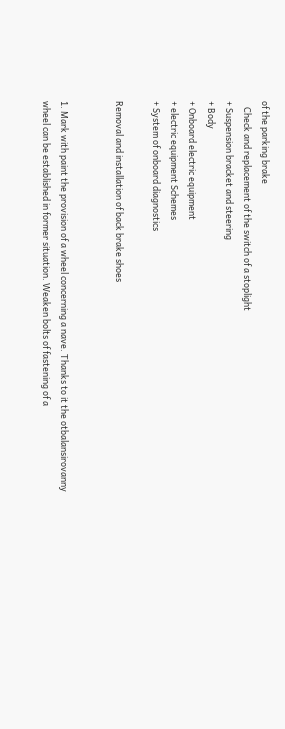of the parking brake
   Check and replacement of the switch of a stoplight
+ Suspension bracket and steering
+ Body
+ Onboard electric equipment
+ electric equipment Schemes
+ System of onboard diagnostics

Removal and installation of back brake shoes


1. Mark with paint the provision of a wheel concerning a nave. Thanks to it the otbalansirovanny wheel can be established in former situation. Weaken bolts of fastening of a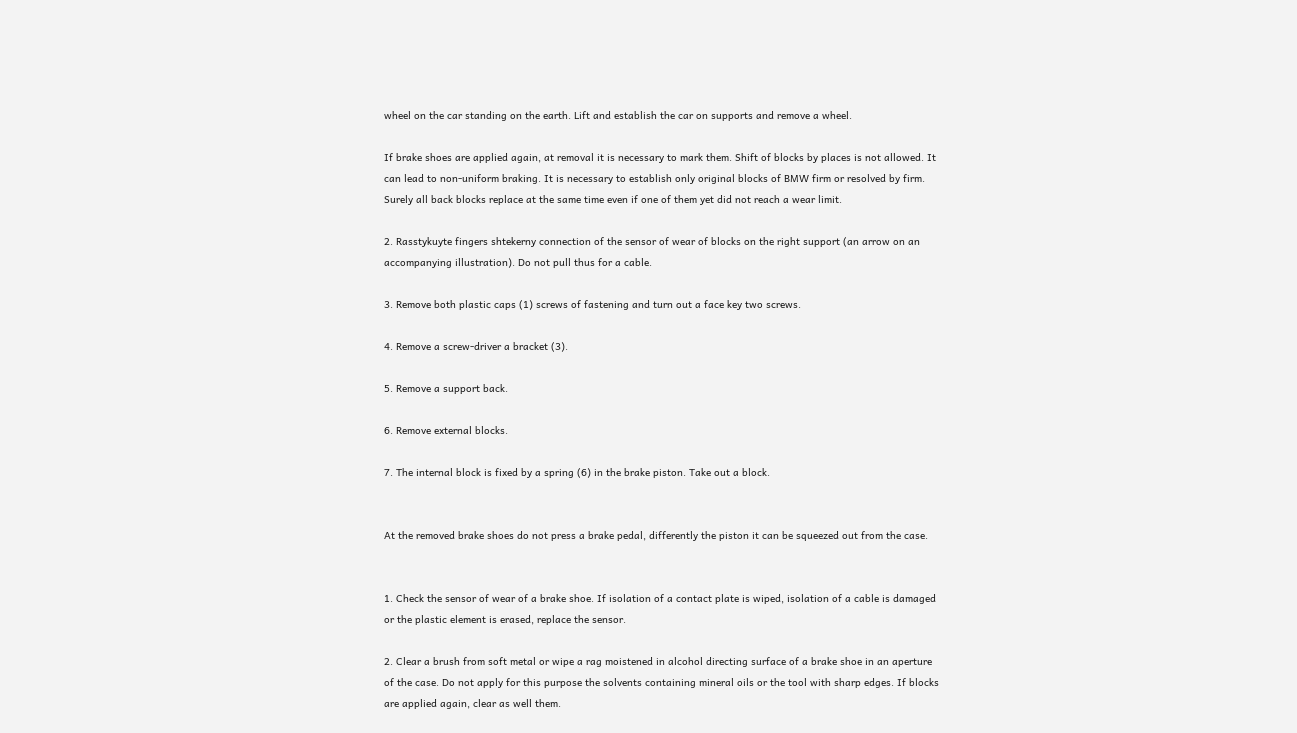wheel on the car standing on the earth. Lift and establish the car on supports and remove a wheel.

If brake shoes are applied again, at removal it is necessary to mark them. Shift of blocks by places is not allowed. It can lead to non-uniform braking. It is necessary to establish only original blocks of BMW firm or resolved by firm. Surely all back blocks replace at the same time even if one of them yet did not reach a wear limit.

2. Rasstykuyte fingers shtekerny connection of the sensor of wear of blocks on the right support (an arrow on an accompanying illustration). Do not pull thus for a cable.

3. Remove both plastic caps (1) screws of fastening and turn out a face key two screws.

4. Remove a screw-driver a bracket (3).

5. Remove a support back.

6. Remove external blocks.

7. The internal block is fixed by a spring (6) in the brake piston. Take out a block.


At the removed brake shoes do not press a brake pedal, differently the piston it can be squeezed out from the case.


1. Check the sensor of wear of a brake shoe. If isolation of a contact plate is wiped, isolation of a cable is damaged or the plastic element is erased, replace the sensor.

2. Clear a brush from soft metal or wipe a rag moistened in alcohol directing surface of a brake shoe in an aperture of the case. Do not apply for this purpose the solvents containing mineral oils or the tool with sharp edges. If blocks are applied again, clear as well them.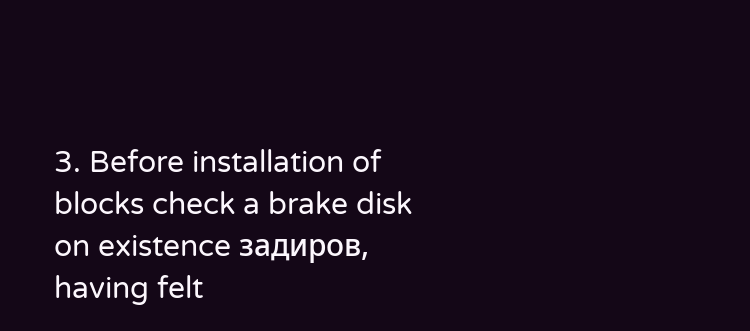3. Before installation of blocks check a brake disk on existence задиров, having felt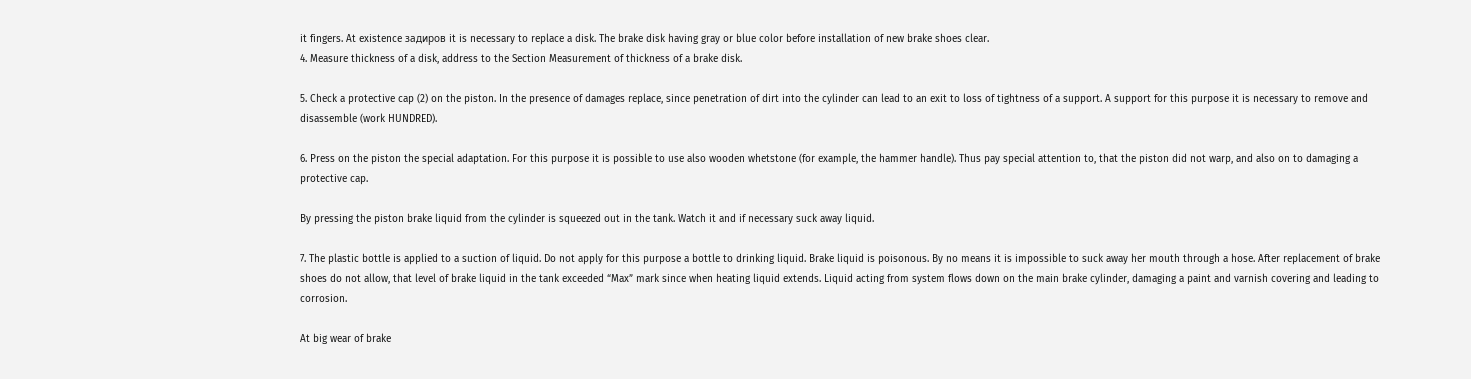it fingers. At existence задиров it is necessary to replace a disk. The brake disk having gray or blue color before installation of new brake shoes clear.
4. Measure thickness of a disk, address to the Section Measurement of thickness of a brake disk.

5. Check a protective cap (2) on the piston. In the presence of damages replace, since penetration of dirt into the cylinder can lead to an exit to loss of tightness of a support. A support for this purpose it is necessary to remove and disassemble (work HUNDRED).

6. Press on the piston the special adaptation. For this purpose it is possible to use also wooden whetstone (for example, the hammer handle). Thus pay special attention to, that the piston did not warp, and also on to damaging a protective cap.

By pressing the piston brake liquid from the cylinder is squeezed out in the tank. Watch it and if necessary suck away liquid.

7. The plastic bottle is applied to a suction of liquid. Do not apply for this purpose a bottle to drinking liquid. Brake liquid is poisonous. By no means it is impossible to suck away her mouth through a hose. After replacement of brake shoes do not allow, that level of brake liquid in the tank exceeded “Max” mark since when heating liquid extends. Liquid acting from system flows down on the main brake cylinder, damaging a paint and varnish covering and leading to corrosion.

At big wear of brake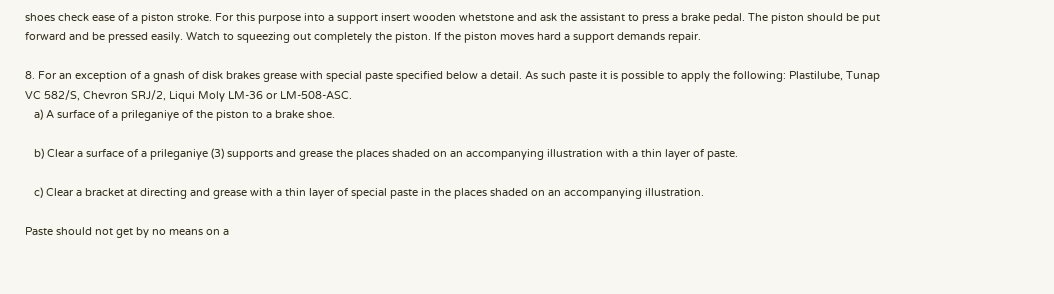shoes check ease of a piston stroke. For this purpose into a support insert wooden whetstone and ask the assistant to press a brake pedal. The piston should be put forward and be pressed easily. Watch to squeezing out completely the piston. If the piston moves hard a support demands repair.

8. For an exception of a gnash of disk brakes grease with special paste specified below a detail. As such paste it is possible to apply the following: Plastilube, Tunap VC 582/S, Chevron SRJ/2, Liqui Moly LM-36 or LM-508-ASC.
   a) A surface of a prileganiye of the piston to a brake shoe.

   b) Clear a surface of a prileganiye (3) supports and grease the places shaded on an accompanying illustration with a thin layer of paste.

   c) Clear a bracket at directing and grease with a thin layer of special paste in the places shaded on an accompanying illustration.

Paste should not get by no means on a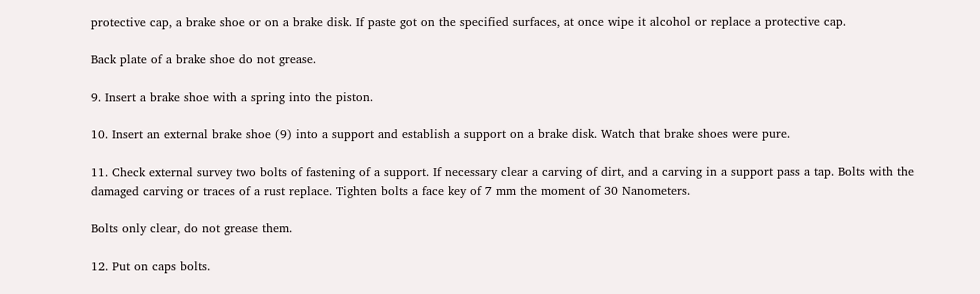protective cap, a brake shoe or on a brake disk. If paste got on the specified surfaces, at once wipe it alcohol or replace a protective cap.

Back plate of a brake shoe do not grease.

9. Insert a brake shoe with a spring into the piston.

10. Insert an external brake shoe (9) into a support and establish a support on a brake disk. Watch that brake shoes were pure.

11. Check external survey two bolts of fastening of a support. If necessary clear a carving of dirt, and a carving in a support pass a tap. Bolts with the damaged carving or traces of a rust replace. Tighten bolts a face key of 7 mm the moment of 30 Nanometers.

Bolts only clear, do not grease them.

12. Put on caps bolts.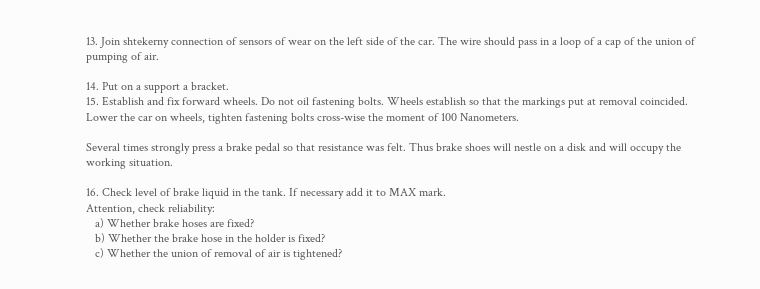13. Join shtekerny connection of sensors of wear on the left side of the car. The wire should pass in a loop of a cap of the union of pumping of air.

14. Put on a support a bracket.
15. Establish and fix forward wheels. Do not oil fastening bolts. Wheels establish so that the markings put at removal coincided. Lower the car on wheels, tighten fastening bolts cross-wise the moment of 100 Nanometers.

Several times strongly press a brake pedal so that resistance was felt. Thus brake shoes will nestle on a disk and will occupy the working situation.

16. Check level of brake liquid in the tank. If necessary add it to MAX mark.
Attention, check reliability:
   a) Whether brake hoses are fixed?
   b) Whether the brake hose in the holder is fixed?
   c) Whether the union of removal of air is tightened?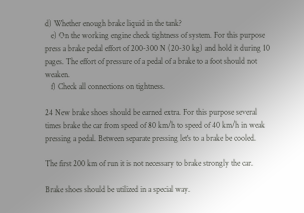d) Whether enough brake liquid in the tank?
   e) On the working engine check tightness of system. For this purpose press a brake pedal effort of 200-300 N (20-30 kg) and hold it during 10 pages. The effort of pressure of a pedal of a brake to a foot should not weaken.
   f) Check all connections on tightness.

24 New brake shoes should be earned extra. For this purpose several times brake the car from speed of 80 km/h to speed of 40 km/h in weak pressing a pedal. Between separate pressing let's to a brake be cooled.

The first 200 km of run it is not necessary to brake strongly the car.

Brake shoes should be utilized in a special way.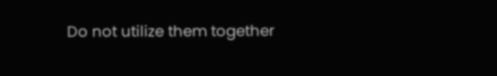Do not utilize them together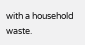with a household waste.